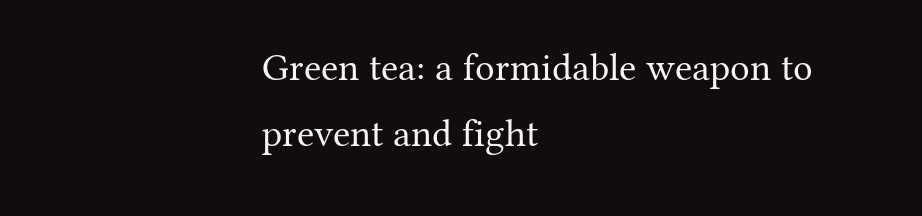Green tea: a formidable weapon to prevent and fight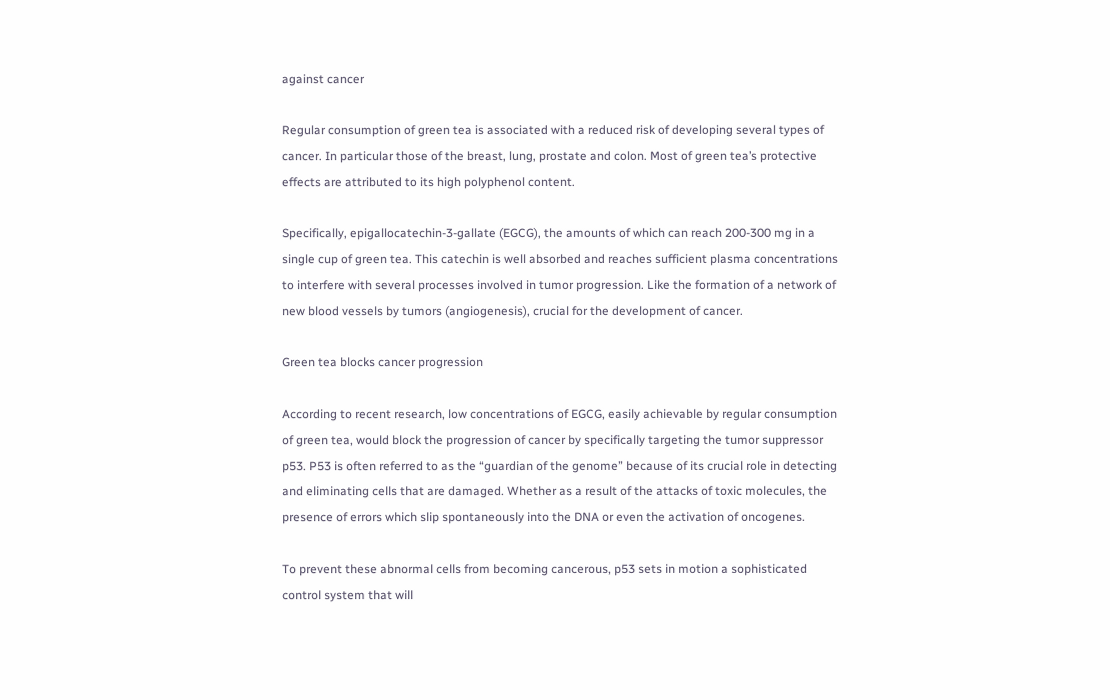against cancer

Regular consumption of green tea is associated with a reduced risk of developing several types of cancer. In particular those of the breast, lung, prostate and colon. Most of green tea’s protective effects are attributed to its high polyphenol content.

Specifically, epigallocatechin-3-gallate (EGCG), the amounts of which can reach 200-300 mg in a single cup of green tea. This catechin is well absorbed and reaches sufficient plasma concentrations to interfere with several processes involved in tumor progression. Like the formation of a network of new blood vessels by tumors (angiogenesis), crucial for the development of cancer.

Green tea blocks cancer progression

According to recent research, low concentrations of EGCG, easily achievable by regular consumption of green tea, would block the progression of cancer by specifically targeting the tumor suppressor p53. P53 is often referred to as the “guardian of the genome” because of its crucial role in detecting and eliminating cells that are damaged. Whether as a result of the attacks of toxic molecules, the presence of errors which slip spontaneously into the DNA or even the activation of oncogenes.

To prevent these abnormal cells from becoming cancerous, p53 sets in motion a sophisticated control system that will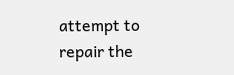attempt to repair the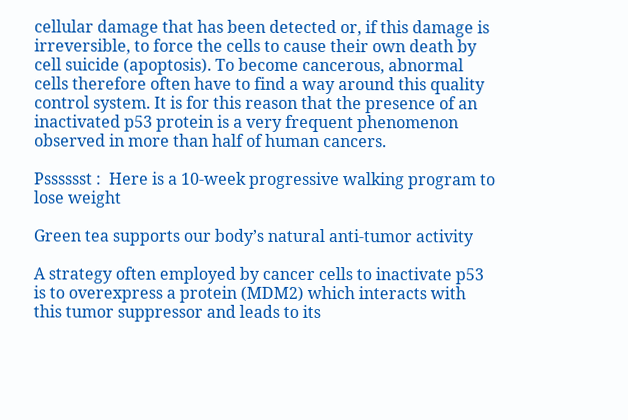cellular damage that has been detected or, if this damage is irreversible, to force the cells to cause their own death by cell suicide (apoptosis). To become cancerous, abnormal cells therefore often have to find a way around this quality control system. It is for this reason that the presence of an inactivated p53 protein is a very frequent phenomenon observed in more than half of human cancers.

Psssssst :  Here is a 10-week progressive walking program to lose weight

Green tea supports our body’s natural anti-tumor activity

A strategy often employed by cancer cells to inactivate p53 is to overexpress a protein (MDM2) which interacts with this tumor suppressor and leads to its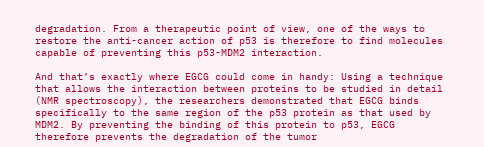degradation. From a therapeutic point of view, one of the ways to restore the anti-cancer action of p53 is therefore to find molecules capable of preventing this p53-MDM2 interaction.

And that’s exactly where EGCG could come in handy: Using a technique that allows the interaction between proteins to be studied in detail (NMR spectroscopy), the researchers demonstrated that EGCG binds specifically to the same region of the p53 protein as that used by MDM2. By preventing the binding of this protein to p53, EGCG therefore prevents the degradation of the tumor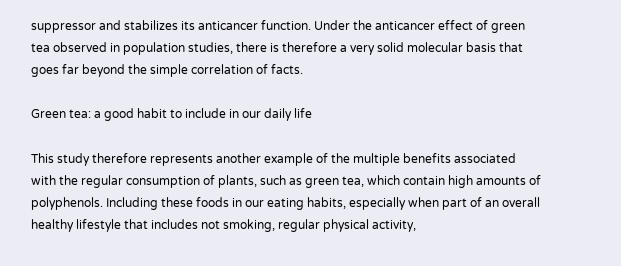suppressor and stabilizes its anticancer function. Under the anticancer effect of green tea observed in population studies, there is therefore a very solid molecular basis that goes far beyond the simple correlation of facts.

Green tea: a good habit to include in our daily life

This study therefore represents another example of the multiple benefits associated with the regular consumption of plants, such as green tea, which contain high amounts of polyphenols. Including these foods in our eating habits, especially when part of an overall healthy lifestyle that includes not smoking, regular physical activity,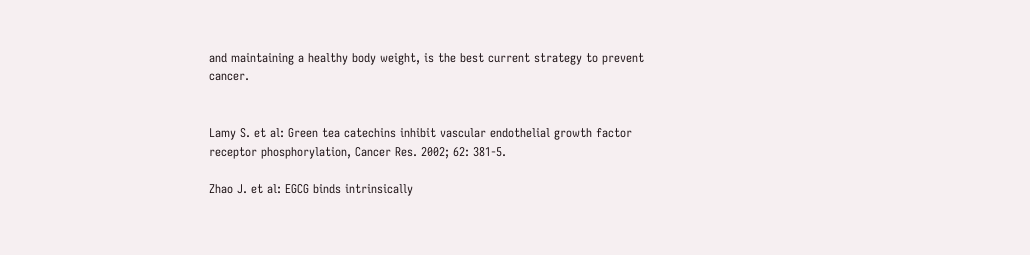and maintaining a healthy body weight, is the best current strategy to prevent cancer.


Lamy S. et al: Green tea catechins inhibit vascular endothelial growth factor receptor phosphorylation, Cancer Res. 2002; 62: 381-5.

Zhao J. et al: EGCG binds intrinsically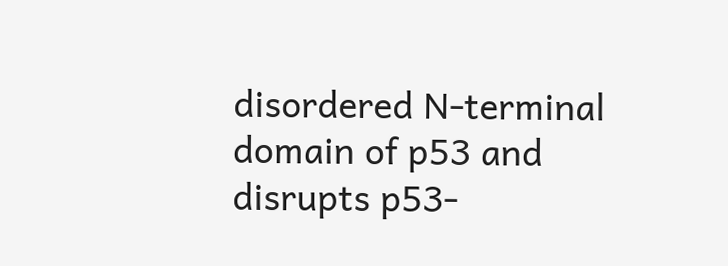disordered N-terminal domain of p53 and disrupts p53-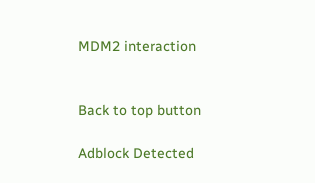MDM2 interaction


Back to top button

Adblock Detected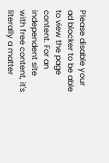Please disable your ad blocker to be able to view the page content. For an independent site with free content, it's literally a matter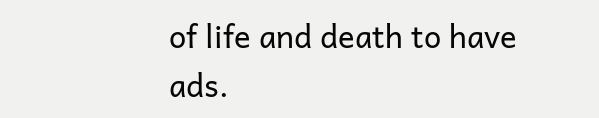of life and death to have ads.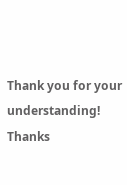Thank you for your understanding! Thanks